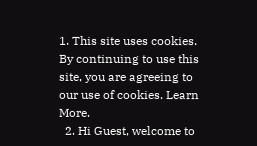1. This site uses cookies. By continuing to use this site, you are agreeing to our use of cookies. Learn More.
  2. Hi Guest, welcome to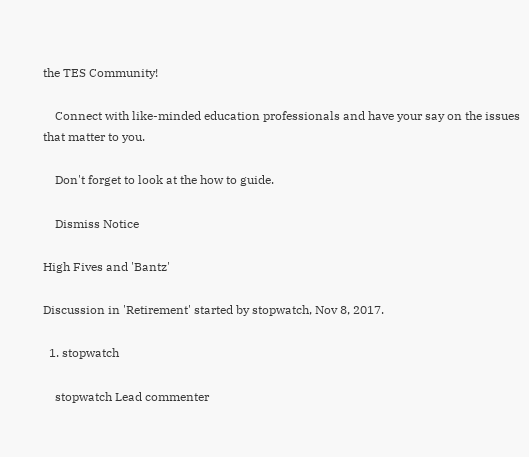the TES Community!

    Connect with like-minded education professionals and have your say on the issues that matter to you.

    Don't forget to look at the how to guide.

    Dismiss Notice

High Fives and 'Bantz'

Discussion in 'Retirement' started by stopwatch, Nov 8, 2017.

  1. stopwatch

    stopwatch Lead commenter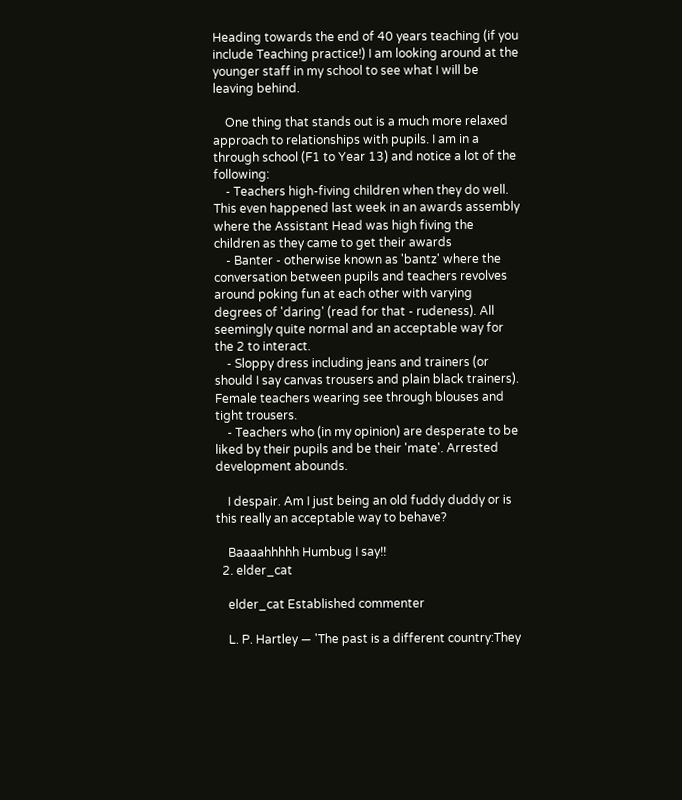Heading towards the end of 40 years teaching (if you include Teaching practice!) I am looking around at the younger staff in my school to see what I will be leaving behind.

    One thing that stands out is a much more relaxed approach to relationships with pupils. I am in a through school (F1 to Year 13) and notice a lot of the following:
    - Teachers high-fiving children when they do well. This even happened last week in an awards assembly where the Assistant Head was high fiving the children as they came to get their awards
    - Banter - otherwise known as 'bantz' where the conversation between pupils and teachers revolves around poking fun at each other with varying degrees of 'daring' (read for that - rudeness). All seemingly quite normal and an acceptable way for the 2 to interact.
    - Sloppy dress including jeans and trainers (or should I say canvas trousers and plain black trainers). Female teachers wearing see through blouses and tight trousers.
    - Teachers who (in my opinion) are desperate to be liked by their pupils and be their 'mate'. Arrested development abounds.

    I despair. Am I just being an old fuddy duddy or is this really an acceptable way to behave?

    Baaaahhhhh Humbug I say!!
  2. elder_cat

    elder_cat Established commenter

    L. P. Hartley — 'The past is a different country:They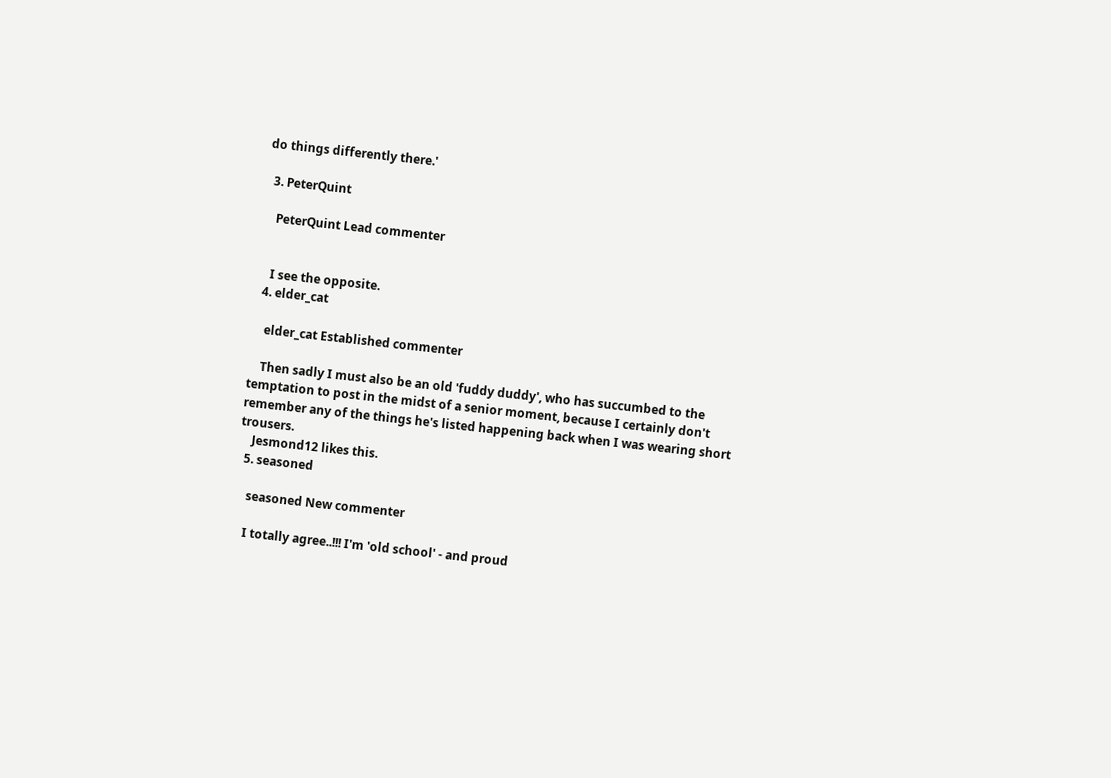do things differently there.'

  3. PeterQuint

    PeterQuint Lead commenter


    I see the opposite.
  4. elder_cat

    elder_cat Established commenter

    Then sadly I must also be an old 'fuddy duddy', who has succumbed to the temptation to post in the midst of a senior moment, because I certainly don't remember any of the things he's listed happening back when I was wearing short trousers.
    Jesmond12 likes this.
  5. seasoned

    seasoned New commenter

    I totally agree..!!! I'm 'old school' - and proud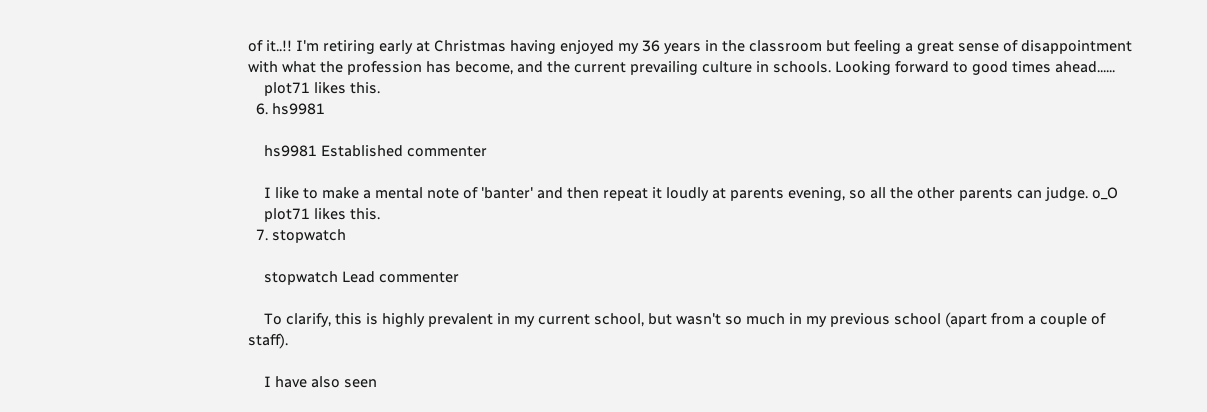of it..!! I'm retiring early at Christmas having enjoyed my 36 years in the classroom but feeling a great sense of disappointment with what the profession has become, and the current prevailing culture in schools. Looking forward to good times ahead......
    plot71 likes this.
  6. hs9981

    hs9981 Established commenter

    I like to make a mental note of 'banter' and then repeat it loudly at parents evening, so all the other parents can judge. o_O
    plot71 likes this.
  7. stopwatch

    stopwatch Lead commenter

    To clarify, this is highly prevalent in my current school, but wasn't so much in my previous school (apart from a couple of staff).

    I have also seen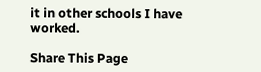it in other schools I have worked.

Share This Page